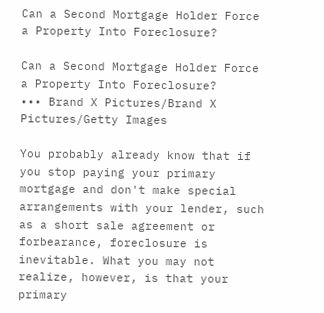Can a Second Mortgage Holder Force a Property Into Foreclosure?

Can a Second Mortgage Holder Force a Property Into Foreclosure?
••• Brand X Pictures/Brand X Pictures/Getty Images

You probably already know that if you stop paying your primary mortgage and don't make special arrangements with your lender, such as a short sale agreement or forbearance, foreclosure is inevitable. What you may not realize, however, is that your primary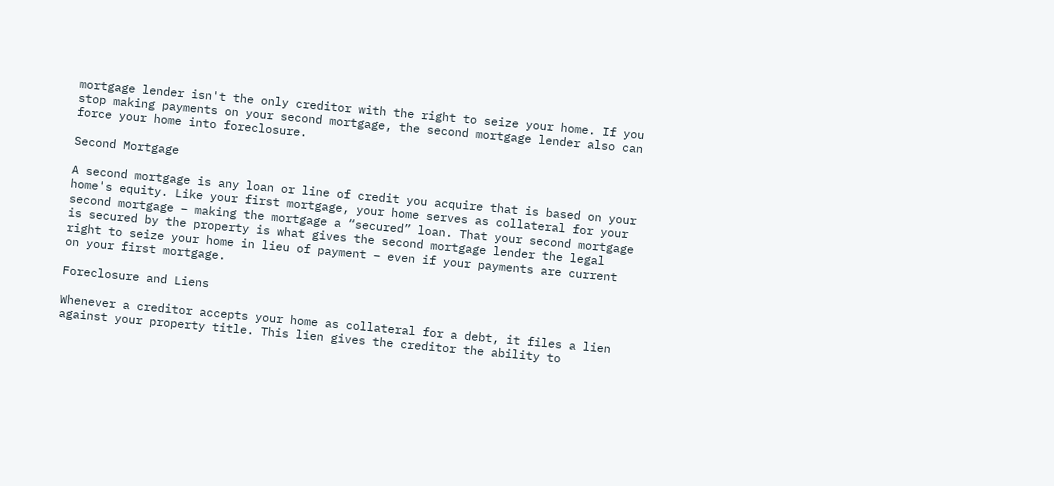mortgage lender isn't the only creditor with the right to seize your home. If you stop making payments on your second mortgage, the second mortgage lender also can force your home into foreclosure.

Second Mortgage

A second mortgage is any loan or line of credit you acquire that is based on your home's equity. Like your first mortgage, your home serves as collateral for your second mortgage – making the mortgage a “secured” loan. That your second mortgage is secured by the property is what gives the second mortgage lender the legal right to seize your home in lieu of payment – even if your payments are current on your first mortgage.

Foreclosure and Liens

Whenever a creditor accepts your home as collateral for a debt, it files a lien against your property title. This lien gives the creditor the ability to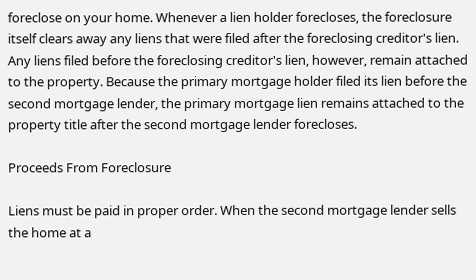foreclose on your home. Whenever a lien holder forecloses, the foreclosure itself clears away any liens that were filed after the foreclosing creditor's lien. Any liens filed before the foreclosing creditor's lien, however, remain attached to the property. Because the primary mortgage holder filed its lien before the second mortgage lender, the primary mortgage lien remains attached to the property title after the second mortgage lender forecloses.

Proceeds From Foreclosure

Liens must be paid in proper order. When the second mortgage lender sells the home at a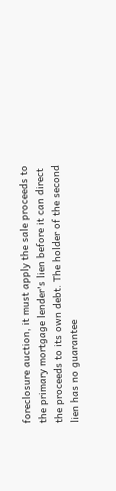foreclosure auction, it must apply the sale proceeds to the primary mortgage lender's lien before it can direct the proceeds to its own debt. The holder of the second lien has no guarantee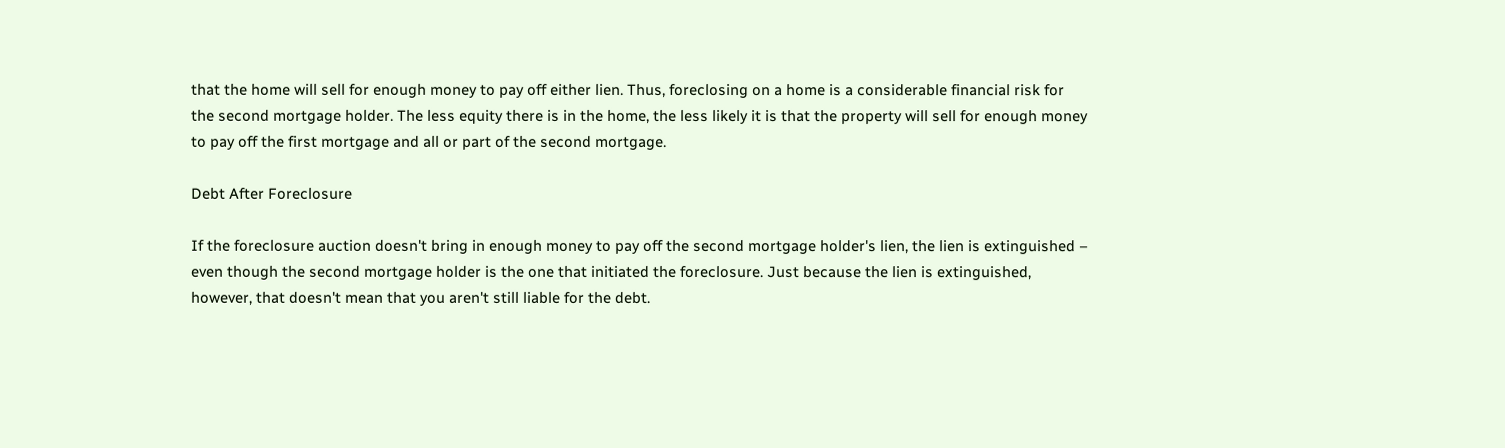that the home will sell for enough money to pay off either lien. Thus, foreclosing on a home is a considerable financial risk for the second mortgage holder. The less equity there is in the home, the less likely it is that the property will sell for enough money to pay off the first mortgage and all or part of the second mortgage.

Debt After Foreclosure

If the foreclosure auction doesn't bring in enough money to pay off the second mortgage holder's lien, the lien is extinguished – even though the second mortgage holder is the one that initiated the foreclosure. Just because the lien is extinguished, however, that doesn't mean that you aren't still liable for the debt.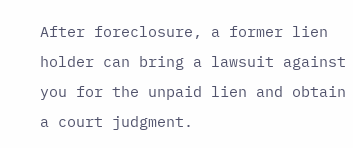After foreclosure, a former lien holder can bring a lawsuit against you for the unpaid lien and obtain a court judgment.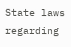State laws regarding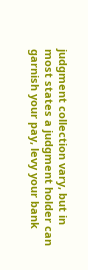judgment collection vary, but in most states a judgment holder can garnish your pay, levy your bank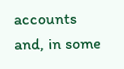accounts and, in some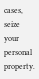cases, seize your personal property.